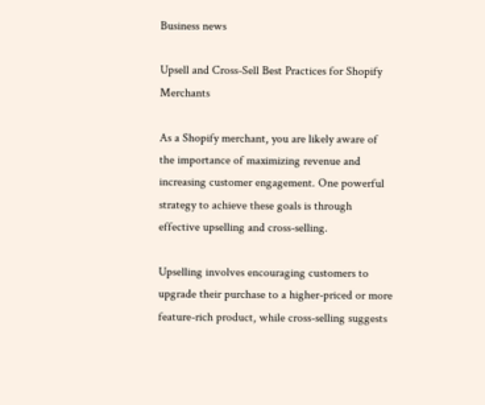Business news

Upsell and Cross-Sell Best Practices for Shopify Merchants

As a Shopify merchant, you are likely aware of the importance of maximizing revenue and increasing customer engagement. One powerful strategy to achieve these goals is through effective upselling and cross-selling.

Upselling involves encouraging customers to upgrade their purchase to a higher-priced or more feature-rich product, while cross-selling suggests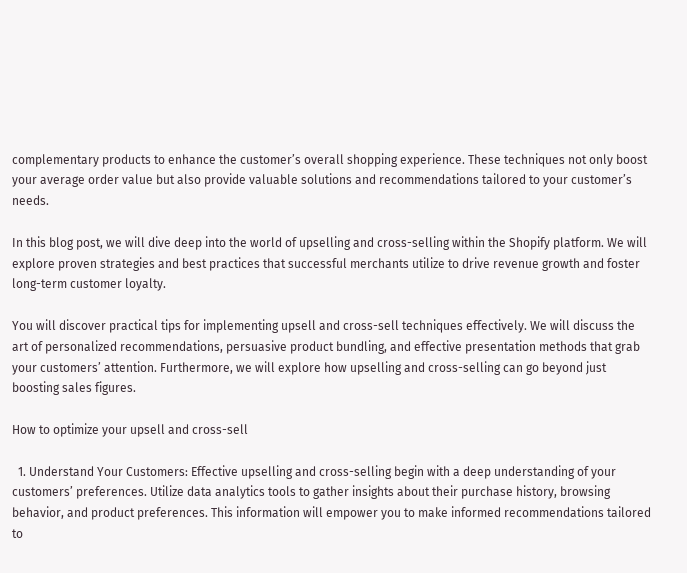complementary products to enhance the customer’s overall shopping experience. These techniques not only boost your average order value but also provide valuable solutions and recommendations tailored to your customer’s needs.

In this blog post, we will dive deep into the world of upselling and cross-selling within the Shopify platform. We will explore proven strategies and best practices that successful merchants utilize to drive revenue growth and foster long-term customer loyalty.

You will discover practical tips for implementing upsell and cross-sell techniques effectively. We will discuss the art of personalized recommendations, persuasive product bundling, and effective presentation methods that grab your customers’ attention. Furthermore, we will explore how upselling and cross-selling can go beyond just boosting sales figures.

How to optimize your upsell and cross-sell

  1. Understand Your Customers: Effective upselling and cross-selling begin with a deep understanding of your customers’ preferences. Utilize data analytics tools to gather insights about their purchase history, browsing behavior, and product preferences. This information will empower you to make informed recommendations tailored to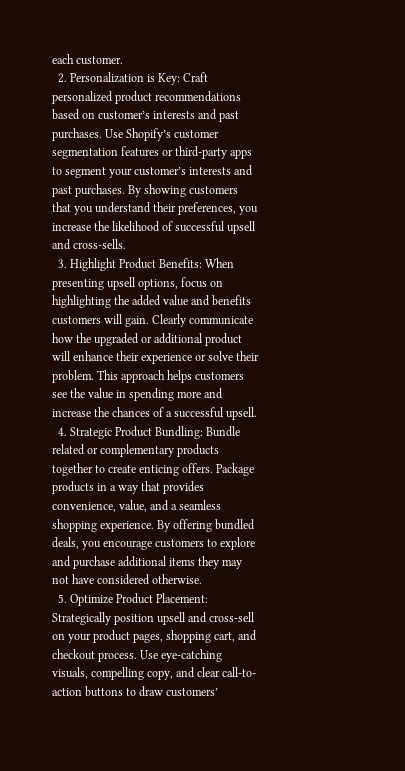each customer.
  2. Personalization is Key: Craft personalized product recommendations based on customer’s interests and past purchases. Use Shopify’s customer segmentation features or third-party apps to segment your customer’s interests and past purchases. By showing customers that you understand their preferences, you increase the likelihood of successful upsell and cross-sells.
  3. Highlight Product Benefits: When presenting upsell options, focus on highlighting the added value and benefits customers will gain. Clearly communicate how the upgraded or additional product will enhance their experience or solve their problem. This approach helps customers see the value in spending more and increase the chances of a successful upsell.
  4. Strategic Product Bundling: Bundle related or complementary products together to create enticing offers. Package products in a way that provides convenience, value, and a seamless shopping experience. By offering bundled deals, you encourage customers to explore and purchase additional items they may not have considered otherwise.
  5. Optimize Product Placement: Strategically position upsell and cross-sell on your product pages, shopping cart, and checkout process. Use eye-catching visuals, compelling copy, and clear call-to-action buttons to draw customers’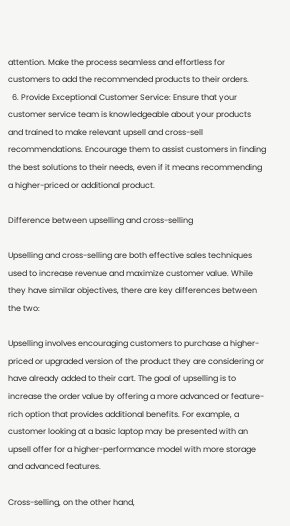attention. Make the process seamless and effortless for customers to add the recommended products to their orders.
  6. Provide Exceptional Customer Service: Ensure that your customer service team is knowledgeable about your products and trained to make relevant upsell and cross-sell recommendations. Encourage them to assist customers in finding the best solutions to their needs, even if it means recommending a higher-priced or additional product.

Difference between upselling and cross-selling

Upselling and cross-selling are both effective sales techniques used to increase revenue and maximize customer value. While they have similar objectives, there are key differences between the two:

Upselling involves encouraging customers to purchase a higher-priced or upgraded version of the product they are considering or have already added to their cart. The goal of upselling is to increase the order value by offering a more advanced or feature-rich option that provides additional benefits. For example, a customer looking at a basic laptop may be presented with an upsell offer for a higher-performance model with more storage and advanced features.

Cross-selling, on the other hand,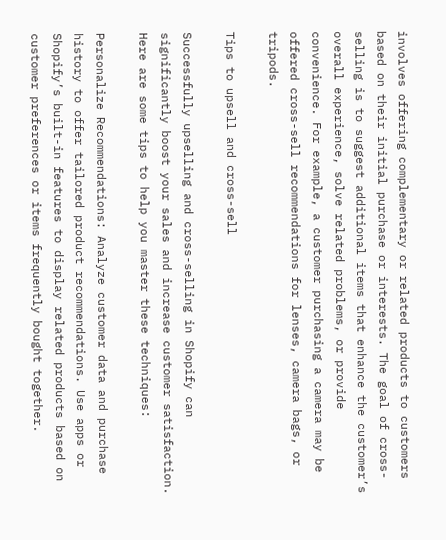involves offering complementary or related products to customers based on their initial purchase or interests. The goal of cross-selling is to suggest additional items that enhance the customer’s overall experience, solve related problems, or provide convenience. For example, a customer purchasing a camera may be offered cross-sell recommendations for lenses, camera bags, or tripods.

Tips to upsell and cross-sell

Successfully upselling and cross-selling in Shopify can significantly boost your sales and increase customer satisfaction. Here are some tips to help you master these techniques:

Personalize Recommendations: Analyze customer data and purchase history to offer tailored product recommendations. Use apps or Shopify’s built-in features to display related products based on customer preferences or items frequently bought together.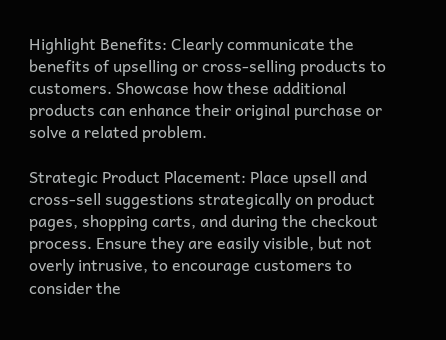Highlight Benefits: Clearly communicate the benefits of upselling or cross-selling products to customers. Showcase how these additional products can enhance their original purchase or solve a related problem.

Strategic Product Placement: Place upsell and cross-sell suggestions strategically on product pages, shopping carts, and during the checkout process. Ensure they are easily visible, but not overly intrusive, to encourage customers to consider the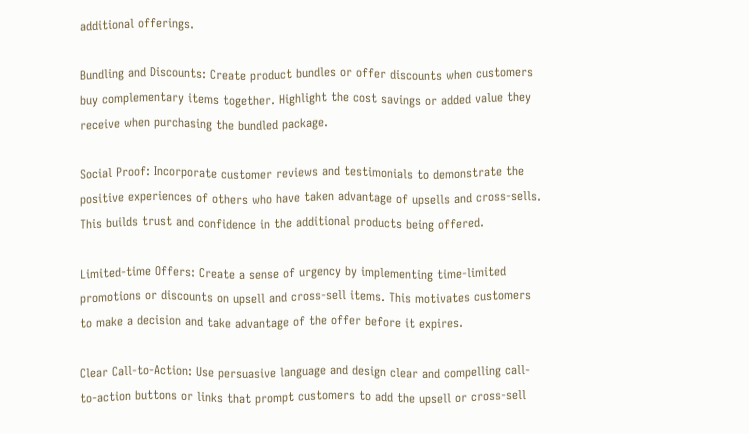additional offerings.

Bundling and Discounts: Create product bundles or offer discounts when customers buy complementary items together. Highlight the cost savings or added value they receive when purchasing the bundled package.

Social Proof: Incorporate customer reviews and testimonials to demonstrate the positive experiences of others who have taken advantage of upsells and cross-sells. This builds trust and confidence in the additional products being offered.

Limited-time Offers: Create a sense of urgency by implementing time-limited promotions or discounts on upsell and cross-sell items. This motivates customers to make a decision and take advantage of the offer before it expires.

Clear Call-to-Action: Use persuasive language and design clear and compelling call-to-action buttons or links that prompt customers to add the upsell or cross-sell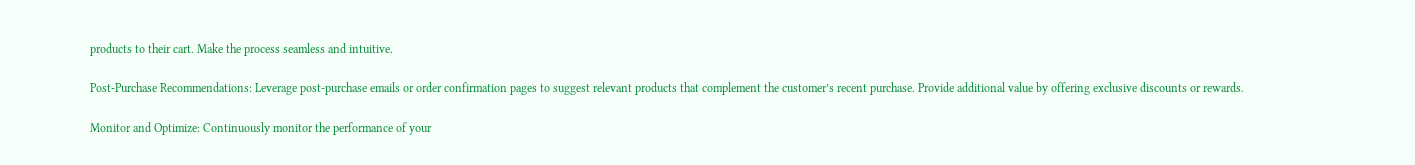products to their cart. Make the process seamless and intuitive.

Post-Purchase Recommendations: Leverage post-purchase emails or order confirmation pages to suggest relevant products that complement the customer’s recent purchase. Provide additional value by offering exclusive discounts or rewards.

Monitor and Optimize: Continuously monitor the performance of your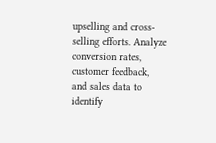upselling and cross-selling efforts. Analyze conversion rates, customer feedback, and sales data to identify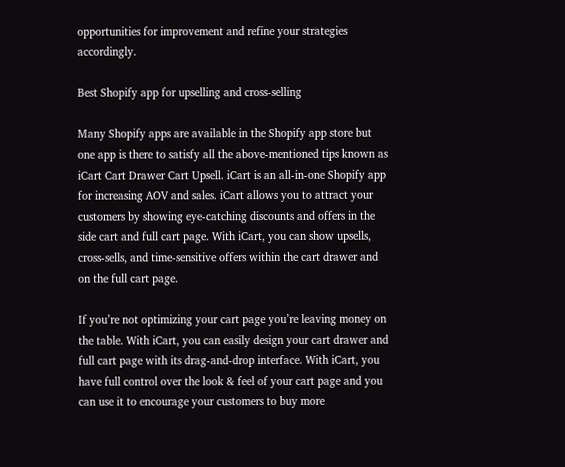opportunities for improvement and refine your strategies accordingly.

Best Shopify app for upselling and cross-selling

Many Shopify apps are available in the Shopify app store but one app is there to satisfy all the above-mentioned tips known as iCart Cart Drawer Cart Upsell. iCart is an all-in-one Shopify app for increasing AOV and sales. iCart allows you to attract your customers by showing eye-catching discounts and offers in the side cart and full cart page. With iCart, you can show upsells, cross-sells, and time-sensitive offers within the cart drawer and on the full cart page.

If you’re not optimizing your cart page you’re leaving money on the table. With iCart, you can easily design your cart drawer and full cart page with its drag-and-drop interface. With iCart, you have full control over the look & feel of your cart page and you can use it to encourage your customers to buy more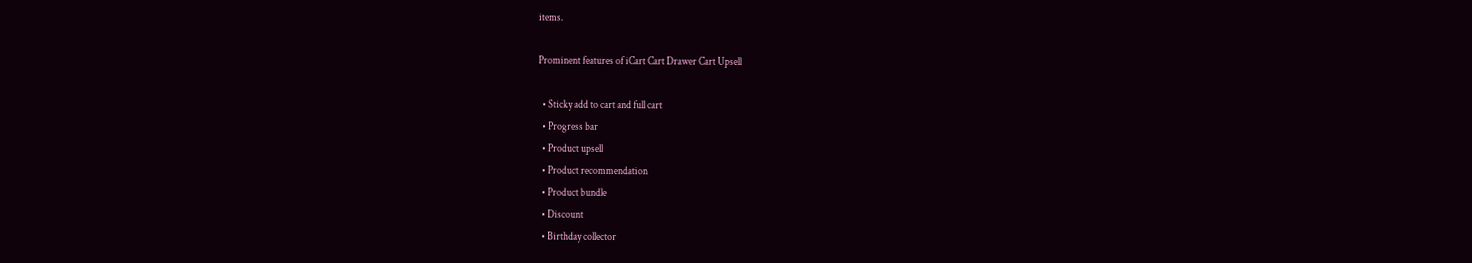items.

Prominent features of iCart Cart Drawer Cart Upsell

  • Sticky add to cart and full cart
  • Progress bar
  • Product upsell
  • Product recommendation
  • Product bundle
  • Discount
  • Birthday collector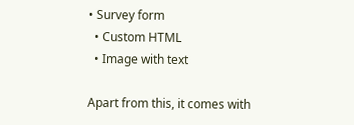• Survey form
  • Custom HTML
  • Image with text

Apart from this, it comes with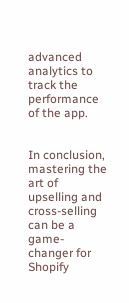advanced analytics to track the performance of the app.


In conclusion, mastering the art of upselling and cross-selling can be a game-changer for Shopify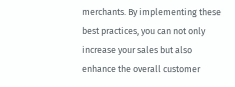merchants. By implementing these best practices, you can not only increase your sales but also enhance the overall customer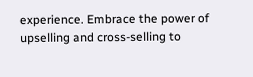experience. Embrace the power of upselling and cross-selling to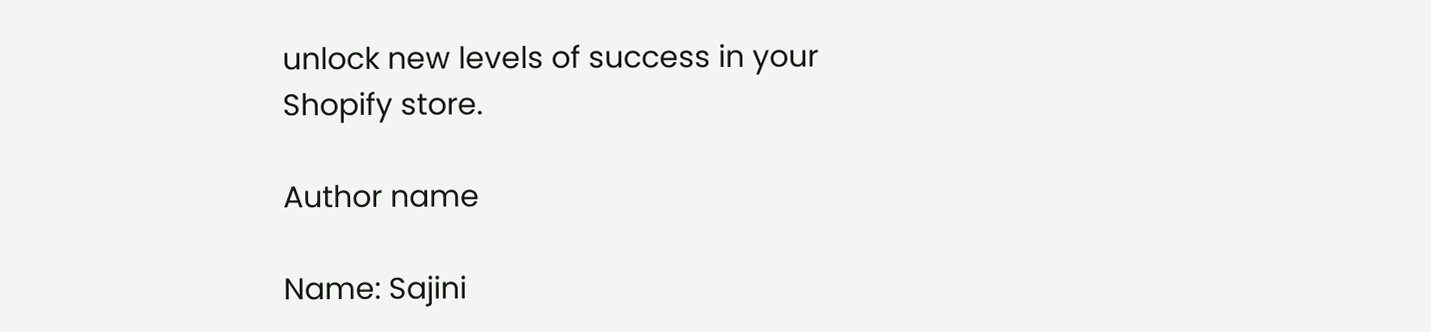unlock new levels of success in your Shopify store.

Author name

Name: Sajini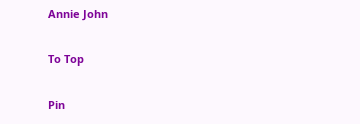Annie John

To Top

Pin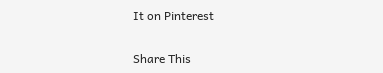It on Pinterest

Share This